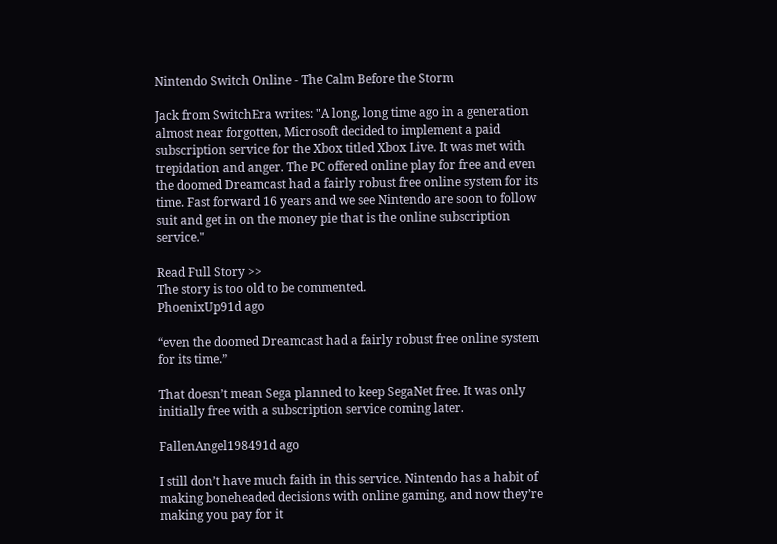Nintendo Switch Online - The Calm Before the Storm

Jack from SwitchEra writes: "A long, long time ago in a generation almost near forgotten, Microsoft decided to implement a paid subscription service for the Xbox titled Xbox Live. It was met with trepidation and anger. The PC offered online play for free and even the doomed Dreamcast had a fairly robust free online system for its time. Fast forward 16 years and we see Nintendo are soon to follow suit and get in on the money pie that is the online subscription service."

Read Full Story >>
The story is too old to be commented.
PhoenixUp91d ago

“even the doomed Dreamcast had a fairly robust free online system for its time.”

That doesn’t mean Sega planned to keep SegaNet free. It was only initially free with a subscription service coming later.

FallenAngel198491d ago

I still don’t have much faith in this service. Nintendo has a habit of making boneheaded decisions with online gaming, and now they’re making you pay for it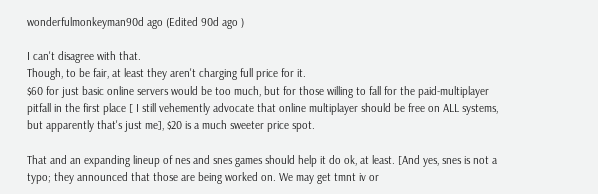wonderfulmonkeyman90d ago (Edited 90d ago )

I can't disagree with that.
Though, to be fair, at least they aren't charging full price for it.
$60 for just basic online servers would be too much, but for those willing to fall for the paid-multiplayer pitfall in the first place [ I still vehemently advocate that online multiplayer should be free on ALL systems, but apparently that's just me], $20 is a much sweeter price spot.

That and an expanding lineup of nes and snes games should help it do ok, at least. [And yes, snes is not a typo; they announced that those are being worked on. We may get tmnt iv or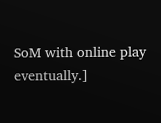SoM with online play eventually.]